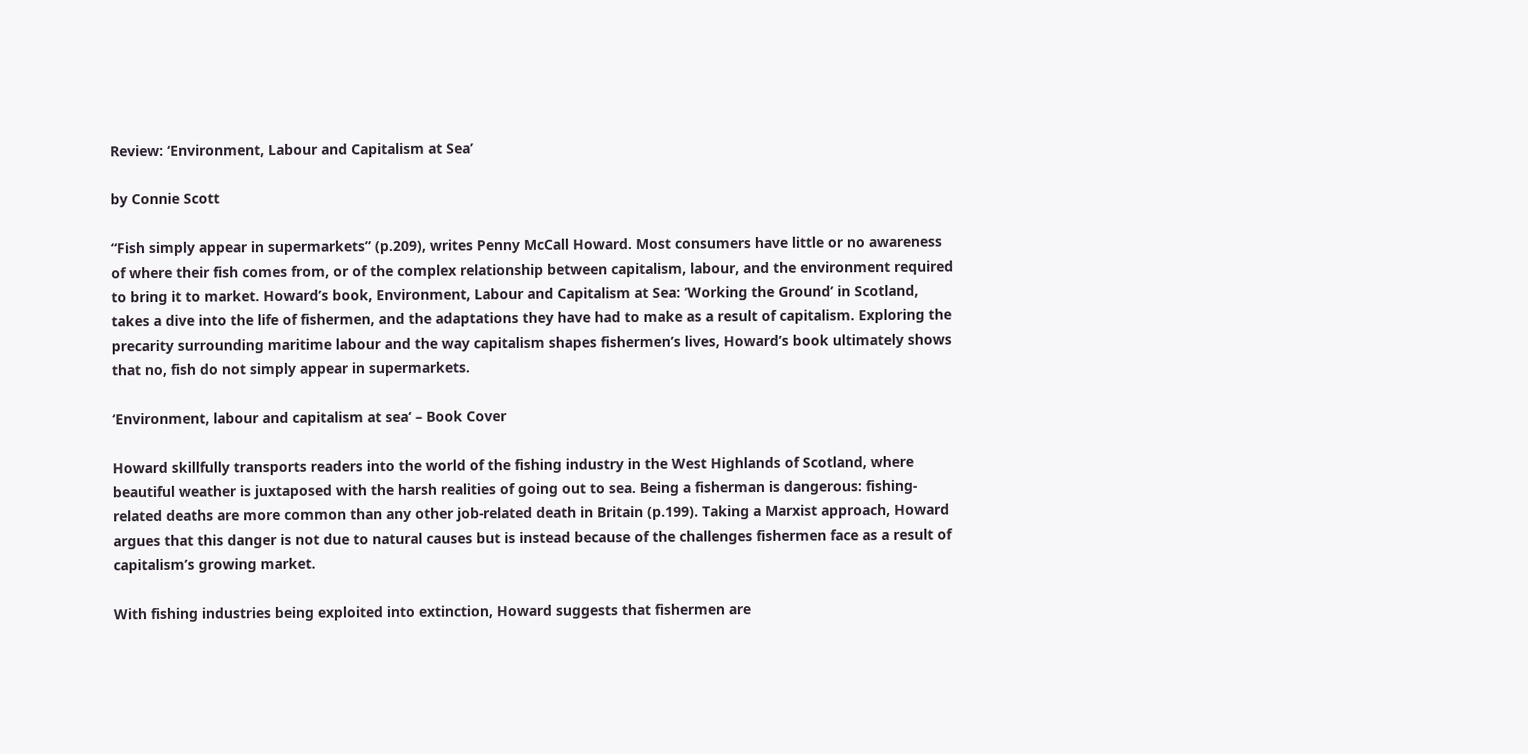Review: ‘Environment, Labour and Capitalism at Sea’

by Connie Scott

“Fish simply appear in supermarkets” (p.209), writes Penny McCall Howard. Most consumers have little or no awareness of where their fish comes from, or of the complex relationship between capitalism, labour, and the environment required to bring it to market. Howard’s book, Environment, Labour and Capitalism at Sea: ‘Working the Ground’ in Scotland, takes a dive into the life of fishermen, and the adaptations they have had to make as a result of capitalism. Exploring the precarity surrounding maritime labour and the way capitalism shapes fishermen’s lives, Howard’s book ultimately shows that no, fish do not simply appear in supermarkets.

‘Environment, labour and capitalism at sea‘ – Book Cover

Howard skillfully transports readers into the world of the fishing industry in the West Highlands of Scotland, where beautiful weather is juxtaposed with the harsh realities of going out to sea. Being a fisherman is dangerous: fishing-related deaths are more common than any other job-related death in Britain (p.199). Taking a Marxist approach, Howard argues that this danger is not due to natural causes but is instead because of the challenges fishermen face as a result of capitalism’s growing market.

With fishing industries being exploited into extinction, Howard suggests that fishermen are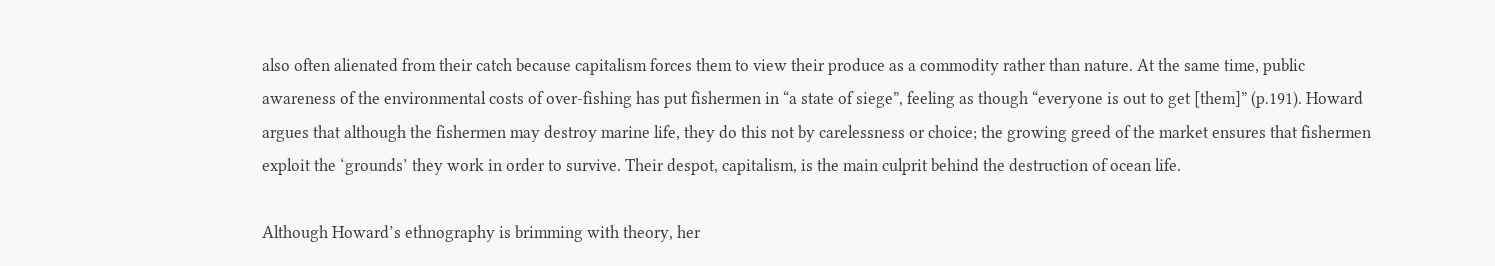also often alienated from their catch because capitalism forces them to view their produce as a commodity rather than nature. At the same time, public awareness of the environmental costs of over-fishing has put fishermen in “a state of siege”, feeling as though “everyone is out to get [them]” (p.191). Howard argues that although the fishermen may destroy marine life, they do this not by carelessness or choice; the growing greed of the market ensures that fishermen exploit the ‘grounds’ they work in order to survive. Their despot, capitalism, is the main culprit behind the destruction of ocean life.

Although Howard’s ethnography is brimming with theory, her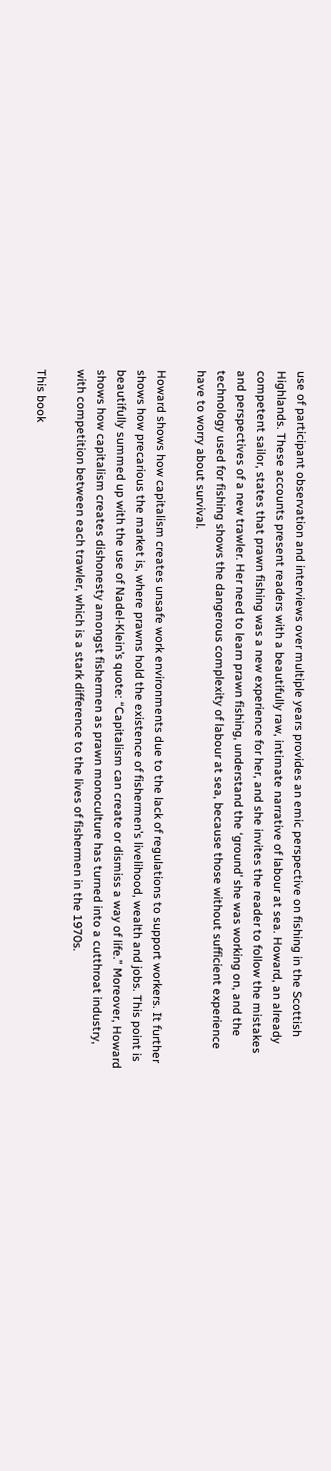use of participant observation and interviews over multiple years provides an emic perspective on fishing in the Scottish Highlands. These accounts present readers with a beautifully raw, intimate narrative of labour at sea. Howard, an already competent sailor, states that prawn fishing was a new experience for her, and she invites the reader to follow the mistakes and perspectives of a new trawler. Her need to learn prawn fishing, understand the ‘ground’ she was working on, and the technology used for fishing shows the dangerous complexity of labour at sea, because those without sufficient experience have to worry about survival.

Howard shows how capitalism creates unsafe work environments due to the lack of regulations to support workers. It further shows how precarious the market is, where prawns hold the existence of fishermen’s livelihood, wealth and jobs. This point is beautifully summed up with the use of Nadel-Klein’s quote: “Capitalism can create or dismiss a way of life.” Moreover, Howard shows how capitalism creates dishonesty amongst fishermen as prawn monoculture has turned into a cutthroat industry, with competition between each trawler, which is a stark difference to the lives of fishermen in the 1970s.

This book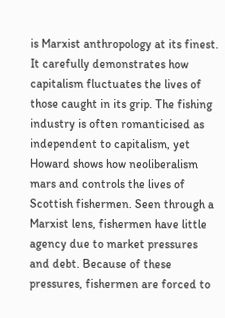is Marxist anthropology at its finest. It carefully demonstrates how capitalism fluctuates the lives of those caught in its grip. The fishing industry is often romanticised as independent to capitalism, yet Howard shows how neoliberalism mars and controls the lives of Scottish fishermen. Seen through a Marxist lens, fishermen have little agency due to market pressures and debt. Because of these pressures, fishermen are forced to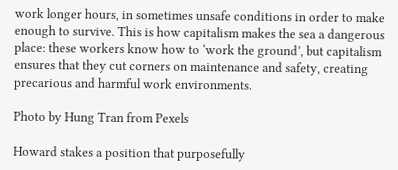work longer hours, in sometimes unsafe conditions in order to make enough to survive. This is how capitalism makes the sea a dangerous place: these workers know how to ‘work the ground’, but capitalism ensures that they cut corners on maintenance and safety, creating precarious and harmful work environments.

Photo by Hung Tran from Pexels

Howard stakes a position that purposefully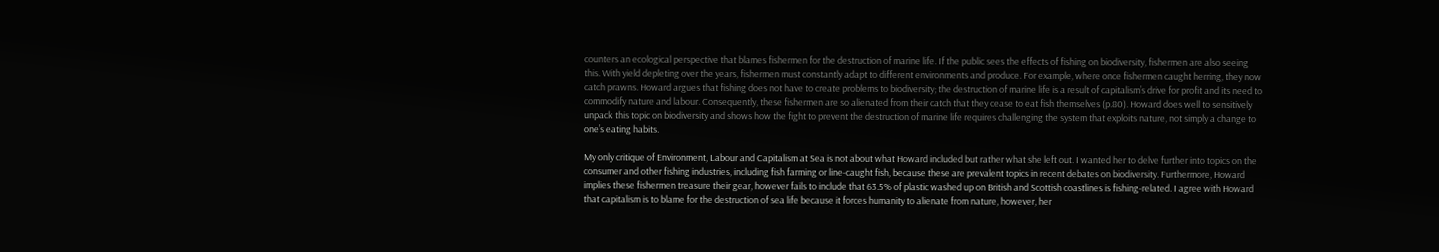counters an ecological perspective that blames fishermen for the destruction of marine life. If the public sees the effects of fishing on biodiversity, fishermen are also seeing this. With yield depleting over the years, fishermen must constantly adapt to different environments and produce. For example, where once fishermen caught herring, they now catch prawns. Howard argues that fishing does not have to create problems to biodiversity; the destruction of marine life is a result of capitalism’s drive for profit and its need to commodify nature and labour. Consequently, these fishermen are so alienated from their catch that they cease to eat fish themselves (p.80). Howard does well to sensitively unpack this topic on biodiversity and shows how the fight to prevent the destruction of marine life requires challenging the system that exploits nature, not simply a change to one’s eating habits.

My only critique of Environment, Labour and Capitalism at Sea is not about what Howard included but rather what she left out. I wanted her to delve further into topics on the consumer and other fishing industries, including fish farming or line-caught fish, because these are prevalent topics in recent debates on biodiversity. Furthermore, Howard implies these fishermen treasure their gear, however fails to include that 63.5% of plastic washed up on British and Scottish coastlines is fishing-related. I agree with Howard that capitalism is to blame for the destruction of sea life because it forces humanity to alienate from nature, however, her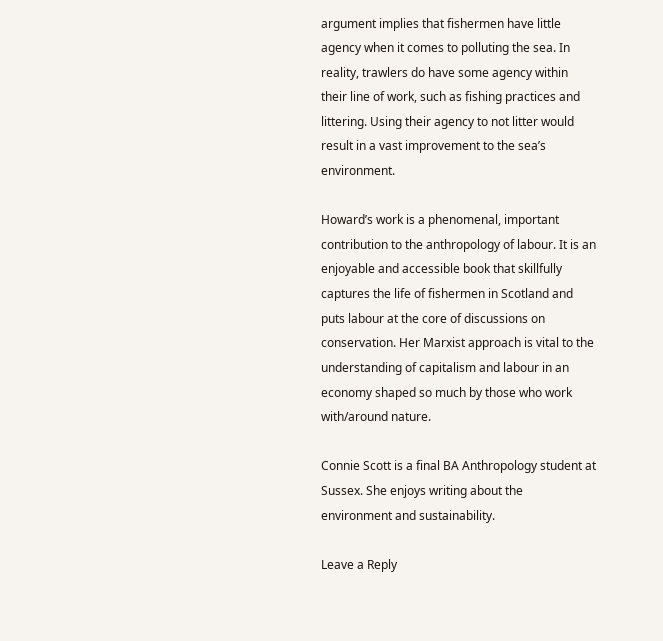argument implies that fishermen have little agency when it comes to polluting the sea. In reality, trawlers do have some agency within their line of work, such as fishing practices and littering. Using their agency to not litter would result in a vast improvement to the sea’s environment.

Howard’s work is a phenomenal, important contribution to the anthropology of labour. It is an enjoyable and accessible book that skillfully captures the life of fishermen in Scotland and puts labour at the core of discussions on conservation. Her Marxist approach is vital to the understanding of capitalism and labour in an economy shaped so much by those who work with/around nature.

Connie Scott is a final BA Anthropology student at Sussex. She enjoys writing about the environment and sustainability.

Leave a Reply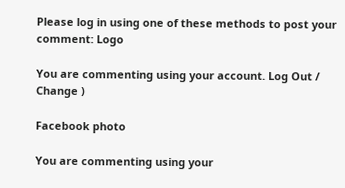Please log in using one of these methods to post your comment: Logo

You are commenting using your account. Log Out /  Change )

Facebook photo

You are commenting using your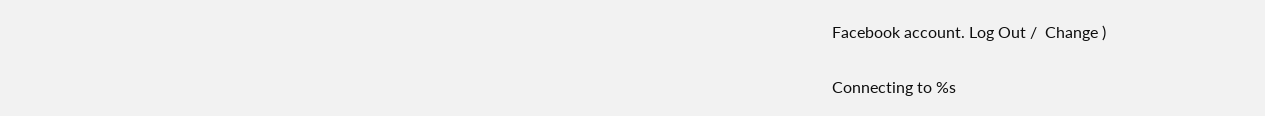Facebook account. Log Out /  Change )

Connecting to %s